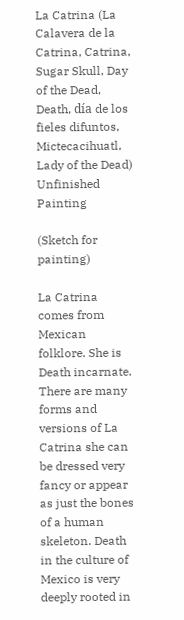La Catrina (La Calavera de la Catrina, Catrina, Sugar Skull, Day of the Dead, Death, día de los fieles difuntos, Mictecacihuatl, Lady of the Dead)
Unfinished Painting

(Sketch for painting)

La Catrina comes from Mexican folklore. She is Death incarnate. There are many forms and versions of La Catrina she can be dressed very fancy or appear as just the bones of a human skeleton. Death in the culture of Mexico is very deeply rooted in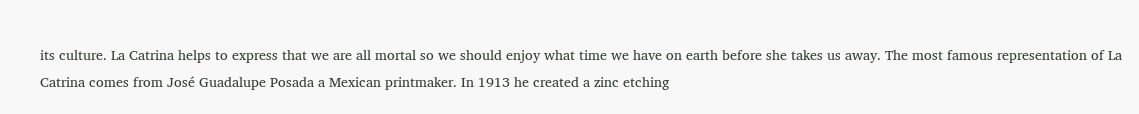its culture. La Catrina helps to express that we are all mortal so we should enjoy what time we have on earth before she takes us away. The most famous representation of La Catrina comes from José Guadalupe Posada a Mexican printmaker. In 1913 he created a zinc etching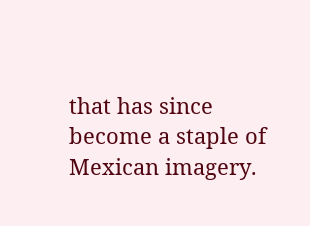that has since become a staple of Mexican imagery.